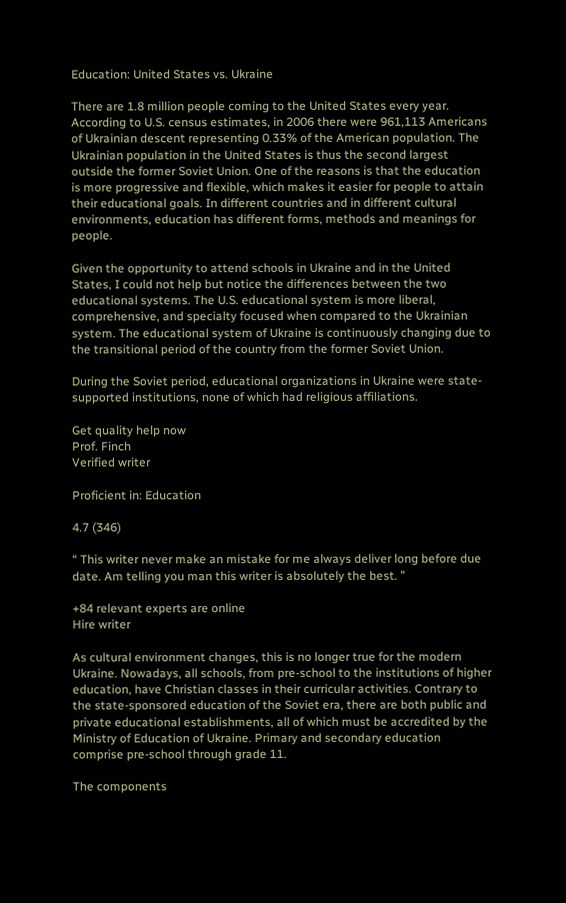Education: United States vs. Ukraine

There are 1.8 million people coming to the United States every year. According to U.S. census estimates, in 2006 there were 961,113 Americans of Ukrainian descent representing 0.33% of the American population. The Ukrainian population in the United States is thus the second largest outside the former Soviet Union. One of the reasons is that the education is more progressive and flexible, which makes it easier for people to attain their educational goals. In different countries and in different cultural environments, education has different forms, methods and meanings for people.

Given the opportunity to attend schools in Ukraine and in the United States, I could not help but notice the differences between the two educational systems. The U.S. educational system is more liberal, comprehensive, and specialty focused when compared to the Ukrainian system. The educational system of Ukraine is continuously changing due to the transitional period of the country from the former Soviet Union.

During the Soviet period, educational organizations in Ukraine were state-supported institutions, none of which had religious affiliations.

Get quality help now
Prof. Finch
Verified writer

Proficient in: Education

4.7 (346)

“ This writer never make an mistake for me always deliver long before due date. Am telling you man this writer is absolutely the best. ”

+84 relevant experts are online
Hire writer

As cultural environment changes, this is no longer true for the modern Ukraine. Nowadays, all schools, from pre-school to the institutions of higher education, have Christian classes in their curricular activities. Contrary to the state-sponsored education of the Soviet era, there are both public and private educational establishments, all of which must be accredited by the Ministry of Education of Ukraine. Primary and secondary education comprise pre-school through grade 11.

The components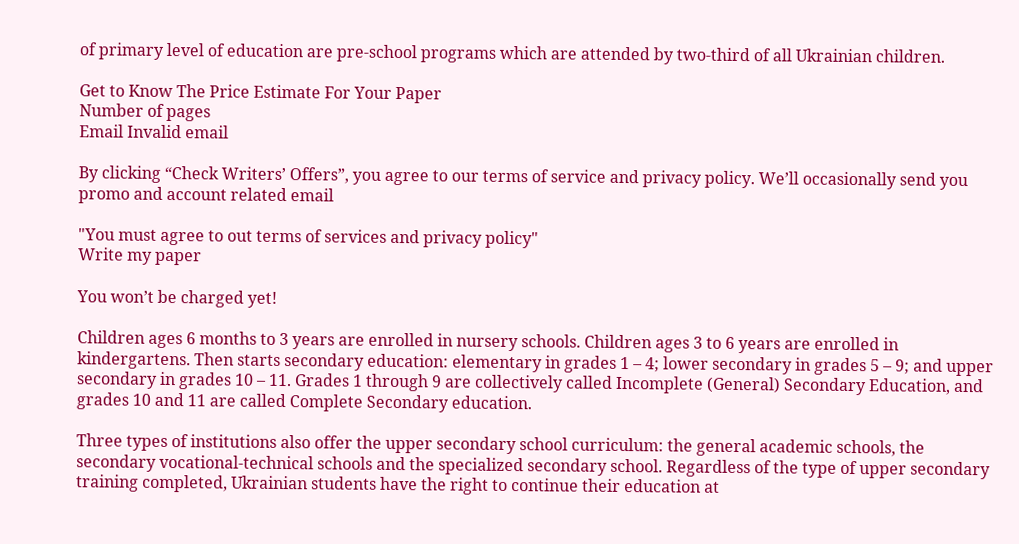of primary level of education are pre-school programs which are attended by two-third of all Ukrainian children.

Get to Know The Price Estimate For Your Paper
Number of pages
Email Invalid email

By clicking “Check Writers’ Offers”, you agree to our terms of service and privacy policy. We’ll occasionally send you promo and account related email

"You must agree to out terms of services and privacy policy"
Write my paper

You won’t be charged yet!

Children ages 6 months to 3 years are enrolled in nursery schools. Children ages 3 to 6 years are enrolled in kindergartens. Then starts secondary education: elementary in grades 1 – 4; lower secondary in grades 5 – 9; and upper secondary in grades 10 – 11. Grades 1 through 9 are collectively called Incomplete (General) Secondary Education, and grades 10 and 11 are called Complete Secondary education.

Three types of institutions also offer the upper secondary school curriculum: the general academic schools, the secondary vocational-technical schools and the specialized secondary school. Regardless of the type of upper secondary training completed, Ukrainian students have the right to continue their education at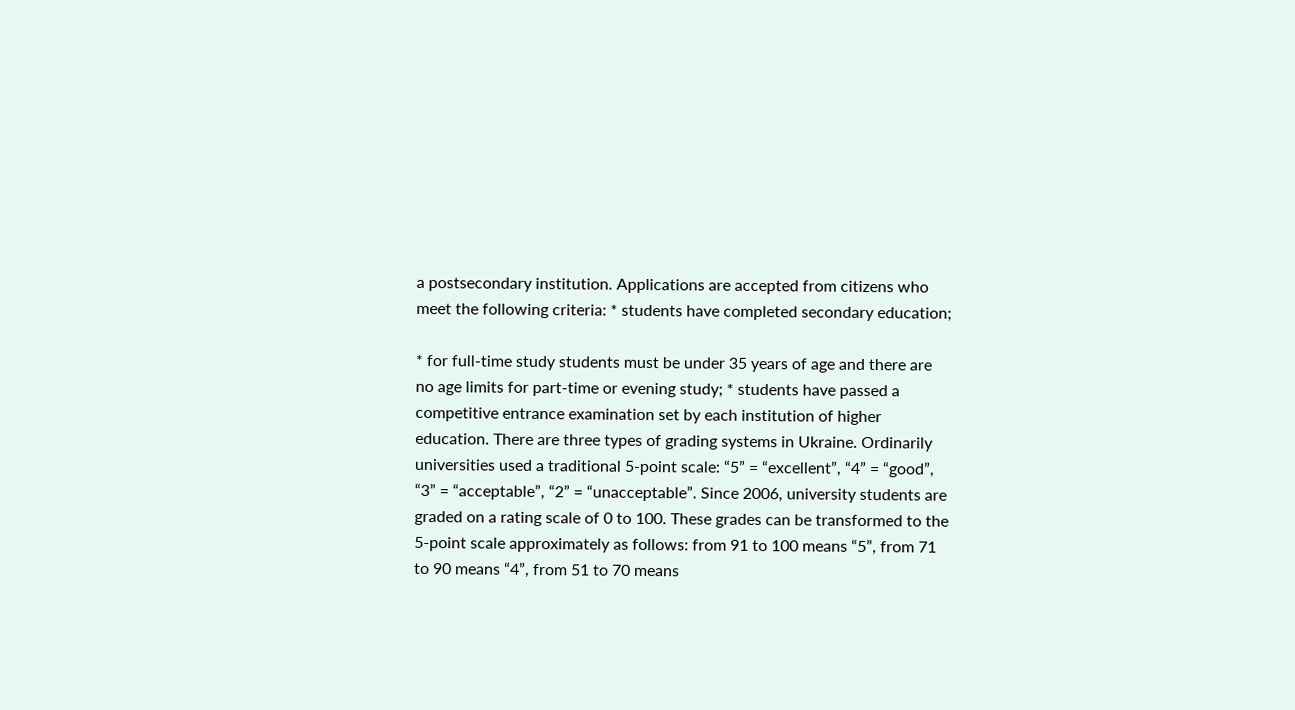a postsecondary institution. Applications are accepted from citizens who meet the following criteria: * students have completed secondary education;

* for full-time study students must be under 35 years of age and there are no age limits for part-time or evening study; * students have passed a competitive entrance examination set by each institution of higher education. There are three types of grading systems in Ukraine. Ordinarily universities used a traditional 5-point scale: “5” = “excellent”, “4” = “good”, “3” = “acceptable”, “2” = “unacceptable”. Since 2006, university students are graded on a rating scale of 0 to 100. These grades can be transformed to the 5-point scale approximately as follows: from 91 to 100 means “5”, from 71 to 90 means “4”, from 51 to 70 means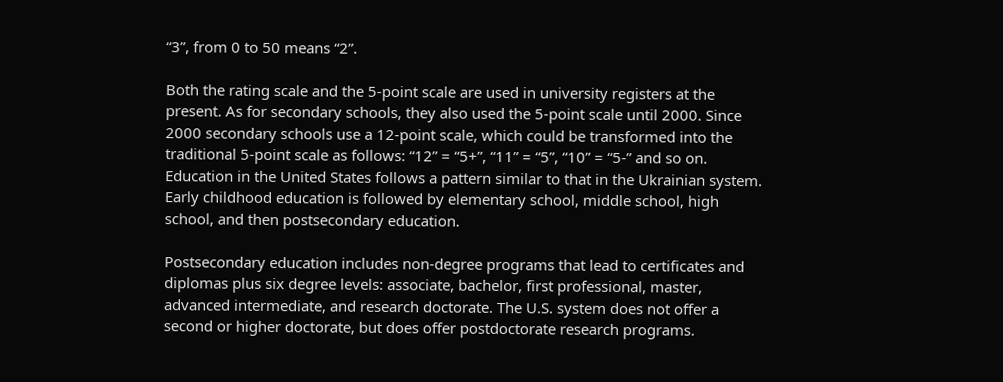“3”, from 0 to 50 means “2”.

Both the rating scale and the 5-point scale are used in university registers at the present. As for secondary schools, they also used the 5-point scale until 2000. Since 2000 secondary schools use a 12-point scale, which could be transformed into the traditional 5-point scale as follows: “12” = “5+”, “11” = “5”, “10” = “5-” and so on. Education in the United States follows a pattern similar to that in the Ukrainian system. Early childhood education is followed by elementary school, middle school, high school, and then postsecondary education.

Postsecondary education includes non-degree programs that lead to certificates and diplomas plus six degree levels: associate, bachelor, first professional, master, advanced intermediate, and research doctorate. The U.S. system does not offer a second or higher doctorate, but does offer postdoctorate research programs.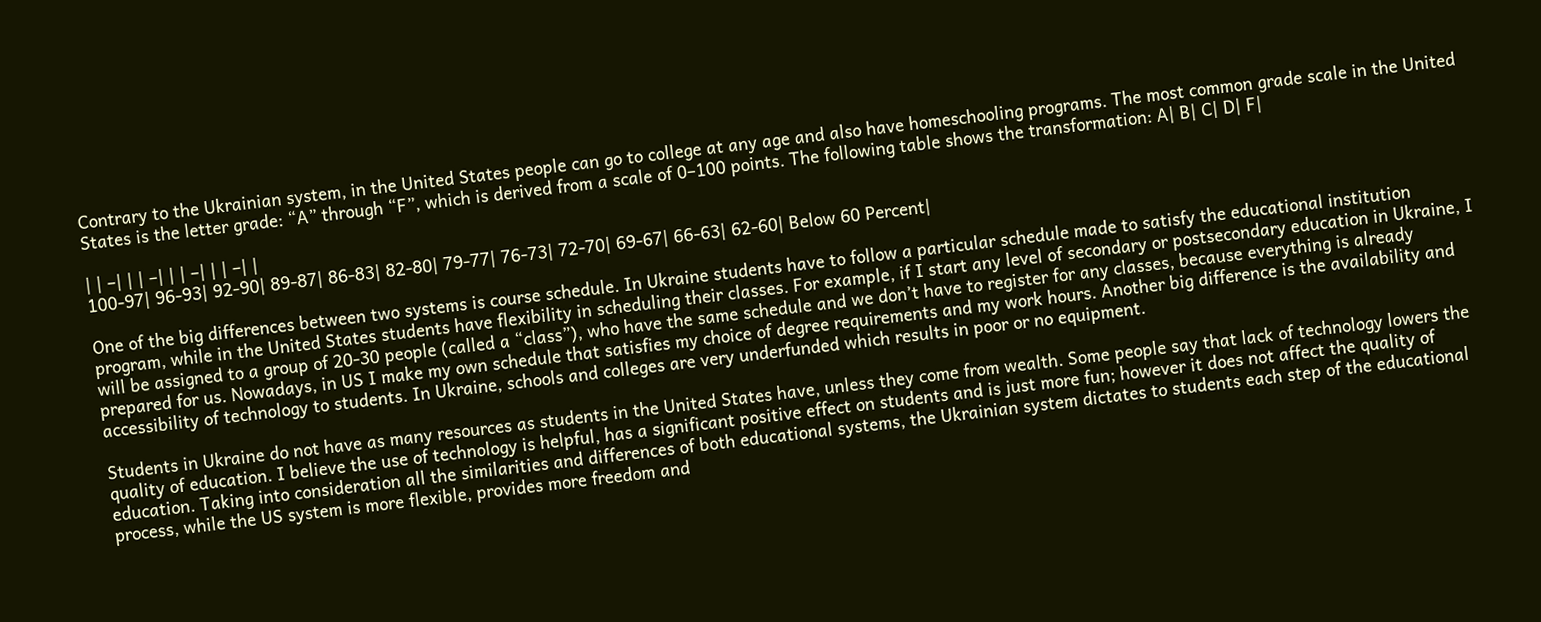Contrary to the Ukrainian system, in the United States people can go to college at any age and also have homeschooling programs. The most common grade scale in the United States is the letter grade: “A” through “F”, which is derived from a scale of 0–100 points. The following table shows the transformation: A| B| C| D| F|

| | –| | | –| | | –| | | –| |
100-97| 96-93| 92-90| 89-87| 86-83| 82-80| 79-77| 76-73| 72-70| 69-67| 66-63| 62-60| Below 60 Percent|

One of the big differences between two systems is course schedule. In Ukraine students have to follow a particular schedule made to satisfy the educational institution program, while in the United States students have flexibility in scheduling their classes. For example, if I start any level of secondary or postsecondary education in Ukraine, I will be assigned to a group of 20-30 people (called a “class”), who have the same schedule and we don’t have to register for any classes, because everything is already prepared for us. Nowadays, in US I make my own schedule that satisfies my choice of degree requirements and my work hours. Another big difference is the availability and accessibility of technology to students. In Ukraine, schools and colleges are very underfunded which results in poor or no equipment.

Students in Ukraine do not have as many resources as students in the United States have, unless they come from wealth. Some people say that lack of technology lowers the quality of education. I believe the use of technology is helpful, has a significant positive effect on students and is just more fun; however it does not affect the quality of education. Taking into consideration all the similarities and differences of both educational systems, the Ukrainian system dictates to students each step of the educational process, while the US system is more flexible, provides more freedom and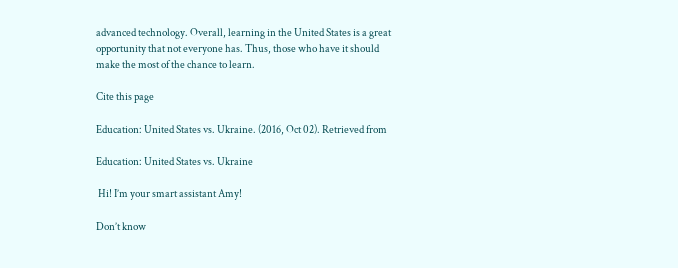advanced technology. Overall, learning in the United States is a great opportunity that not everyone has. Thus, those who have it should make the most of the chance to learn.

Cite this page

Education: United States vs. Ukraine. (2016, Oct 02). Retrieved from

Education: United States vs. Ukraine

 Hi! I’m your smart assistant Amy!

Don’t know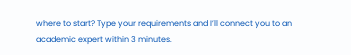where to start? Type your requirements and I’ll connect you to an academic expert within 3 minutes.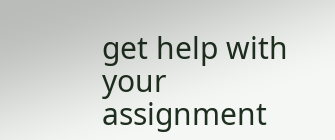get help with your assignment